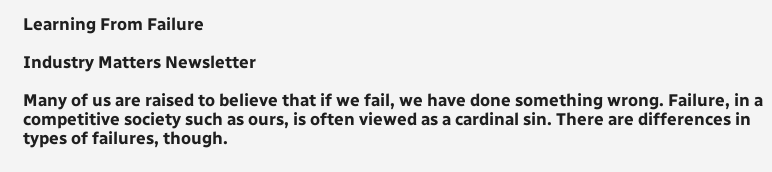Learning From Failure

Industry Matters Newsletter

Many of us are raised to believe that if we fail, we have done something wrong. Failure, in a competitive society such as ours, is often viewed as a cardinal sin. There are differences in types of failures, though.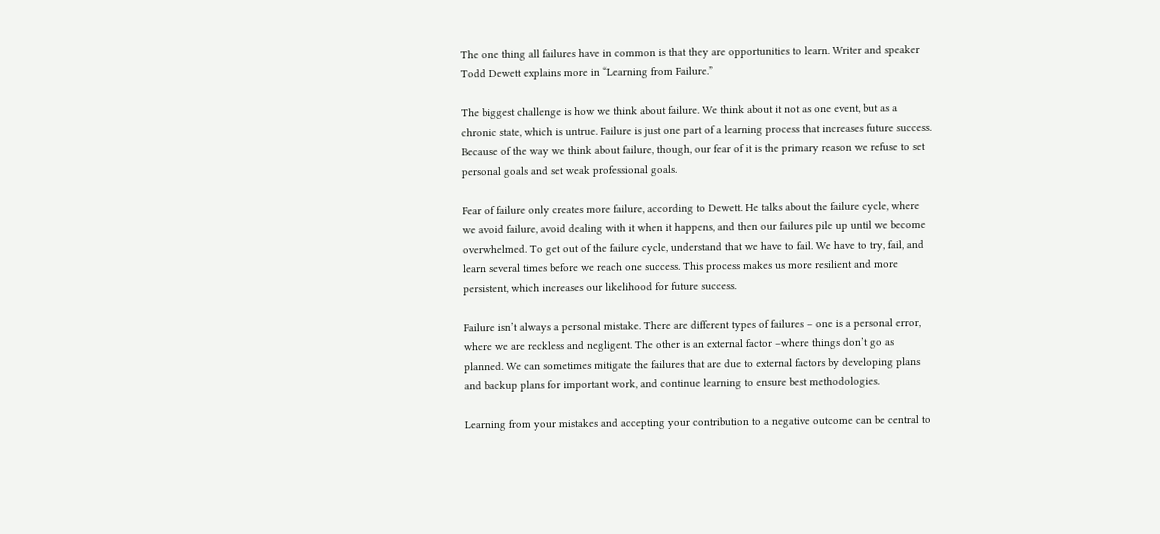The one thing all failures have in common is that they are opportunities to learn. Writer and speaker Todd Dewett explains more in “Learning from Failure.”

The biggest challenge is how we think about failure. We think about it not as one event, but as a chronic state, which is untrue. Failure is just one part of a learning process that increases future success. Because of the way we think about failure, though, our fear of it is the primary reason we refuse to set personal goals and set weak professional goals.

Fear of failure only creates more failure, according to Dewett. He talks about the failure cycle, where we avoid failure, avoid dealing with it when it happens, and then our failures pile up until we become overwhelmed. To get out of the failure cycle, understand that we have to fail. We have to try, fail, and learn several times before we reach one success. This process makes us more resilient and more persistent, which increases our likelihood for future success.

Failure isn’t always a personal mistake. There are different types of failures – one is a personal error, where we are reckless and negligent. The other is an external factor –where things don’t go as planned. We can sometimes mitigate the failures that are due to external factors by developing plans and backup plans for important work, and continue learning to ensure best methodologies.

Learning from your mistakes and accepting your contribution to a negative outcome can be central to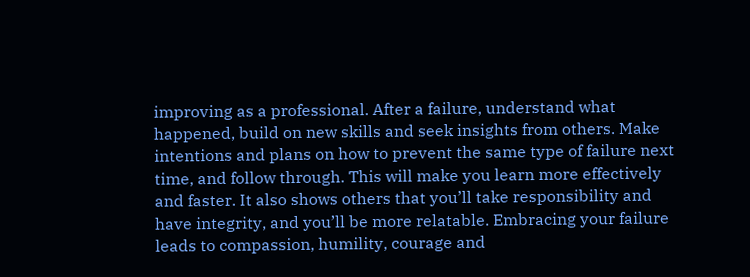improving as a professional. After a failure, understand what happened, build on new skills and seek insights from others. Make intentions and plans on how to prevent the same type of failure next time, and follow through. This will make you learn more effectively and faster. It also shows others that you’ll take responsibility and have integrity, and you’ll be more relatable. Embracing your failure leads to compassion, humility, courage and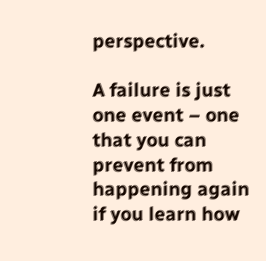perspective.

A failure is just one event – one that you can prevent from happening again if you learn how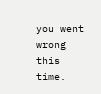you went wrong this time.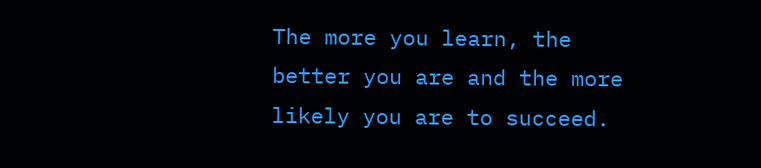The more you learn, the better you are and the more likely you are to succeed.